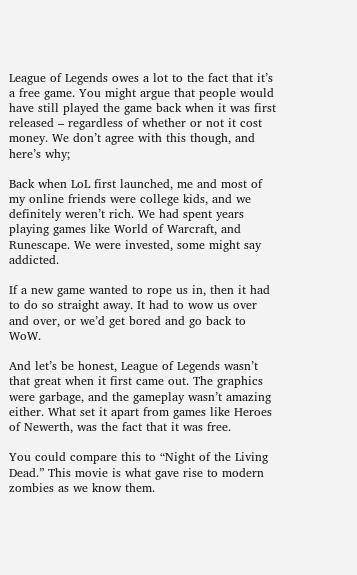League of Legends owes a lot to the fact that it’s a free game. You might argue that people would have still played the game back when it was first released – regardless of whether or not it cost money. We don’t agree with this though, and here’s why;

Back when LoL first launched, me and most of my online friends were college kids, and we definitely weren’t rich. We had spent years playing games like World of Warcraft, and Runescape. We were invested, some might say addicted.

If a new game wanted to rope us in, then it had to do so straight away. It had to wow us over and over, or we’d get bored and go back to WoW.

And let’s be honest, League of Legends wasn’t that great when it first came out. The graphics were garbage, and the gameplay wasn’t amazing either. What set it apart from games like Heroes of Newerth, was the fact that it was free.

You could compare this to “Night of the Living Dead.” This movie is what gave rise to modern zombies as we know them.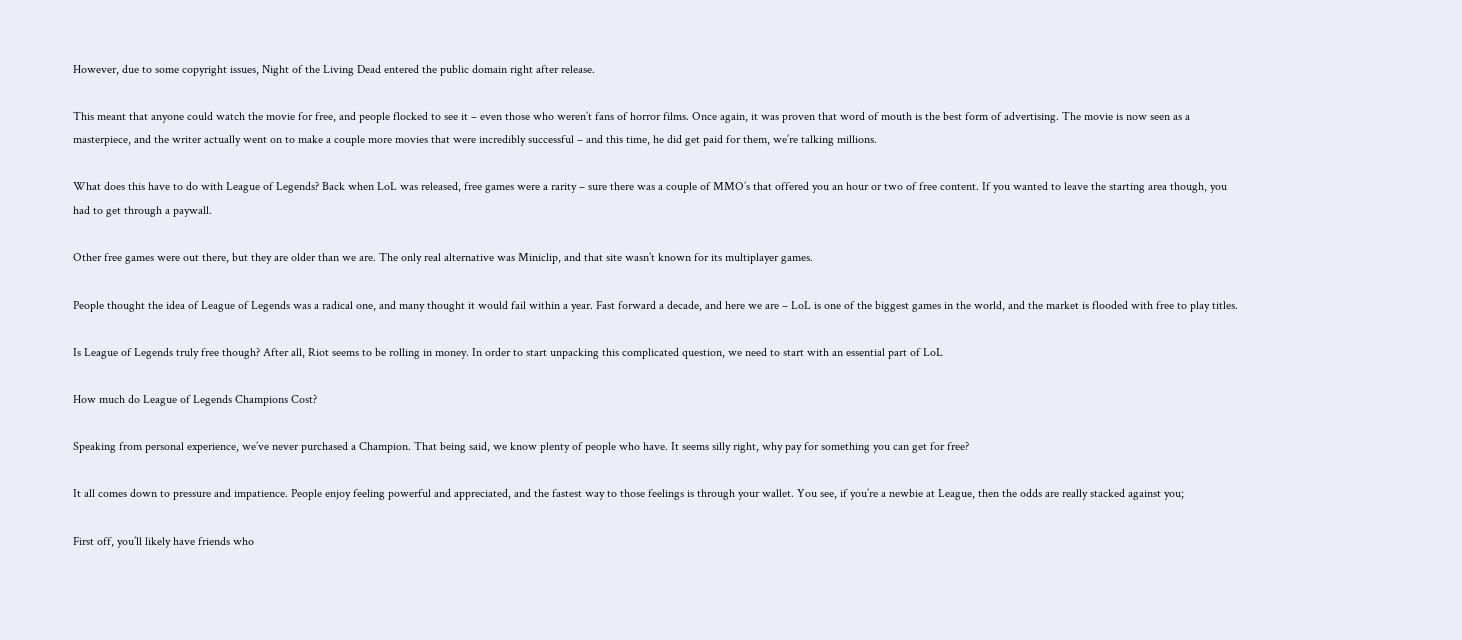However, due to some copyright issues, Night of the Living Dead entered the public domain right after release.

This meant that anyone could watch the movie for free, and people flocked to see it – even those who weren’t fans of horror films. Once again, it was proven that word of mouth is the best form of advertising. The movie is now seen as a masterpiece, and the writer actually went on to make a couple more movies that were incredibly successful – and this time, he did get paid for them, we’re talking millions.

What does this have to do with League of Legends? Back when LoL was released, free games were a rarity – sure there was a couple of MMO’s that offered you an hour or two of free content. If you wanted to leave the starting area though, you had to get through a paywall.

Other free games were out there, but they are older than we are. The only real alternative was Miniclip, and that site wasn’t known for its multiplayer games.

People thought the idea of League of Legends was a radical one, and many thought it would fail within a year. Fast forward a decade, and here we are – LoL is one of the biggest games in the world, and the market is flooded with free to play titles.

Is League of Legends truly free though? After all, Riot seems to be rolling in money. In order to start unpacking this complicated question, we need to start with an essential part of LoL

How much do League of Legends Champions Cost?

Speaking from personal experience, we’ve never purchased a Champion. That being said, we know plenty of people who have. It seems silly right, why pay for something you can get for free?

It all comes down to pressure and impatience. People enjoy feeling powerful and appreciated, and the fastest way to those feelings is through your wallet. You see, if you’re a newbie at League, then the odds are really stacked against you;

First off, you’ll likely have friends who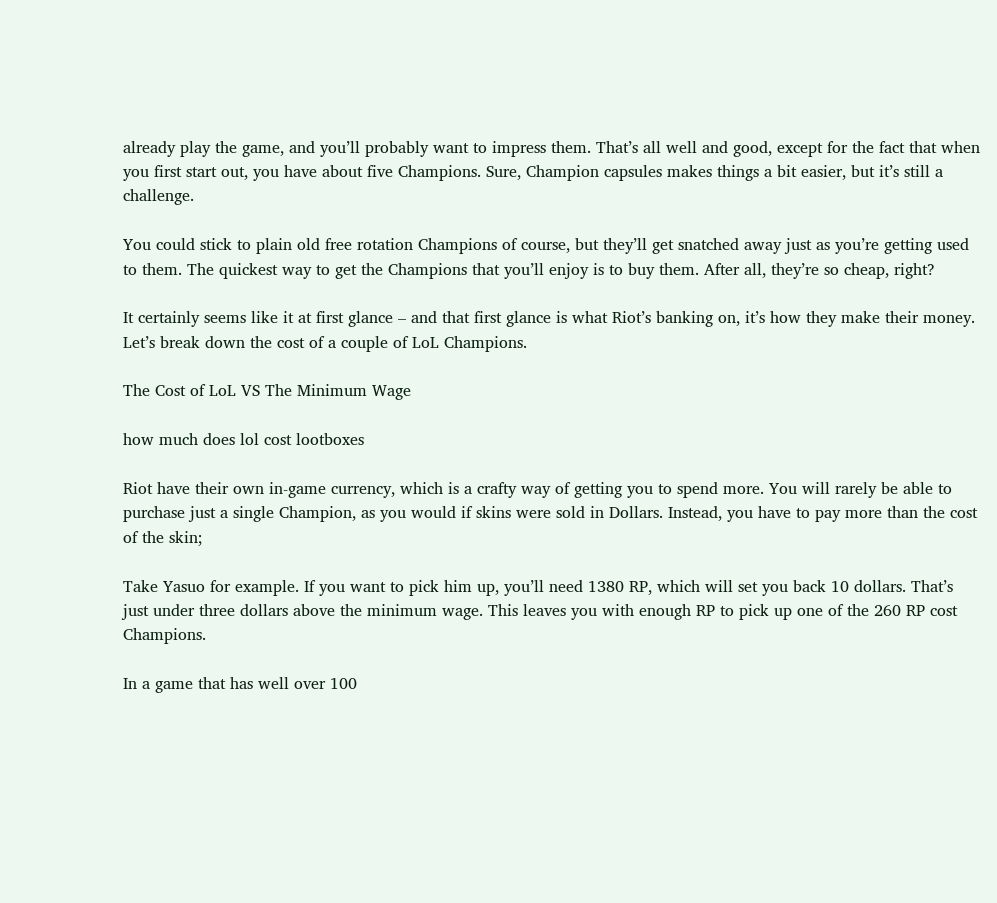already play the game, and you’ll probably want to impress them. That’s all well and good, except for the fact that when you first start out, you have about five Champions. Sure, Champion capsules makes things a bit easier, but it’s still a challenge.

You could stick to plain old free rotation Champions of course, but they’ll get snatched away just as you’re getting used to them. The quickest way to get the Champions that you’ll enjoy is to buy them. After all, they’re so cheap, right?

It certainly seems like it at first glance – and that first glance is what Riot’s banking on, it’s how they make their money. Let’s break down the cost of a couple of LoL Champions.

The Cost of LoL VS The Minimum Wage

how much does lol cost lootboxes

Riot have their own in-game currency, which is a crafty way of getting you to spend more. You will rarely be able to purchase just a single Champion, as you would if skins were sold in Dollars. Instead, you have to pay more than the cost of the skin;

Take Yasuo for example. If you want to pick him up, you’ll need 1380 RP, which will set you back 10 dollars. That’s just under three dollars above the minimum wage. This leaves you with enough RP to pick up one of the 260 RP cost Champions.

In a game that has well over 100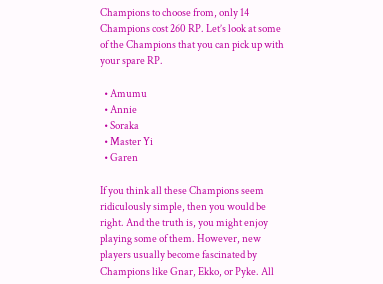Champions to choose from, only 14 Champions cost 260 RP. Let’s look at some of the Champions that you can pick up with your spare RP.

  • Amumu
  • Annie
  • Soraka
  • Master Yi
  • Garen

If you think all these Champions seem ridiculously simple, then you would be right. And the truth is, you might enjoy playing some of them. However, new players usually become fascinated by Champions like Gnar, Ekko, or Pyke. All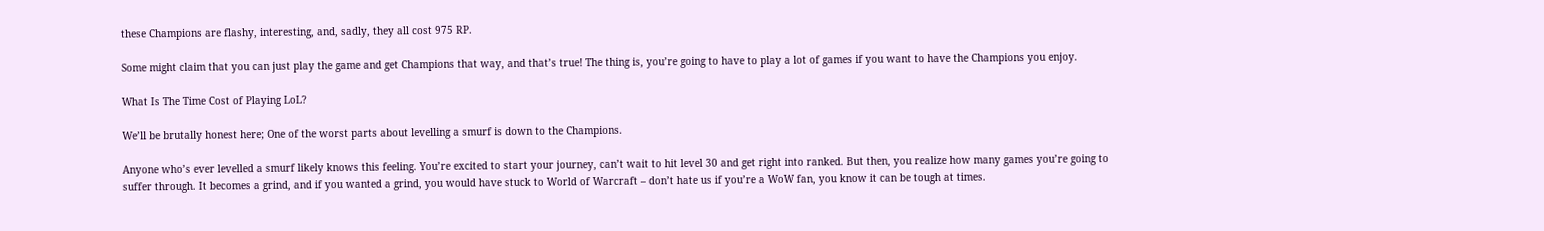these Champions are flashy, interesting, and, sadly, they all cost 975 RP.

Some might claim that you can just play the game and get Champions that way, and that’s true! The thing is, you’re going to have to play a lot of games if you want to have the Champions you enjoy.

What Is The Time Cost of Playing LoL?

We’ll be brutally honest here; One of the worst parts about levelling a smurf is down to the Champions.

Anyone who’s ever levelled a smurf likely knows this feeling. You’re excited to start your journey, can’t wait to hit level 30 and get right into ranked. But then, you realize how many games you’re going to suffer through. It becomes a grind, and if you wanted a grind, you would have stuck to World of Warcraft – don’t hate us if you’re a WoW fan, you know it can be tough at times.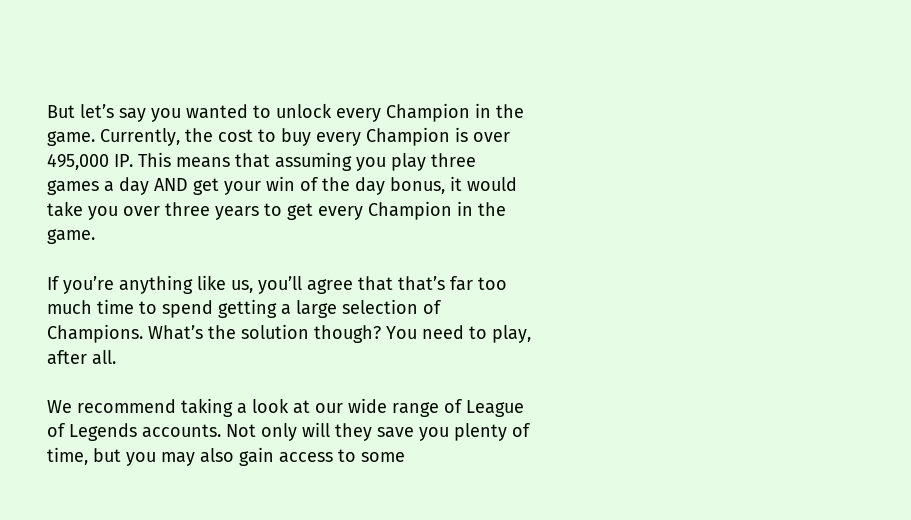But let’s say you wanted to unlock every Champion in the game. Currently, the cost to buy every Champion is over 495,000 IP. This means that assuming you play three games a day AND get your win of the day bonus, it would take you over three years to get every Champion in the game.

If you’re anything like us, you’ll agree that that’s far too much time to spend getting a large selection of Champions. What’s the solution though? You need to play, after all.

We recommend taking a look at our wide range of League of Legends accounts. Not only will they save you plenty of time, but you may also gain access to some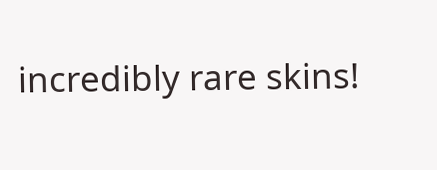incredibly rare skins!